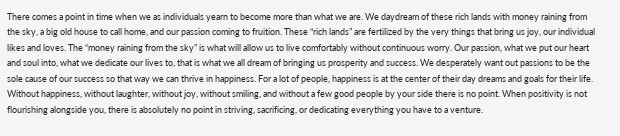There comes a point in time when we as individuals yearn to become more than what we are. We daydream of these rich lands with money raining from the sky, a big old house to call home, and our passion coming to fruition. These “rich lands” are fertilized by the very things that bring us joy, our individual likes and loves. The “money raining from the sky” is what will allow us to live comfortably without continuous worry. Our passion, what we put our heart and soul into, what we dedicate our lives to, that is what we all dream of bringing us prosperity and success. We desperately want out passions to be the sole cause of our success so that way we can thrive in happiness. For a lot of people, happiness is at the center of their day dreams and goals for their life. Without happiness, without laughter, without joy, without smiling, and without a few good people by your side there is no point. When positivity is not flourishing alongside you, there is absolutely no point in striving, sacrificing, or dedicating everything you have to a venture.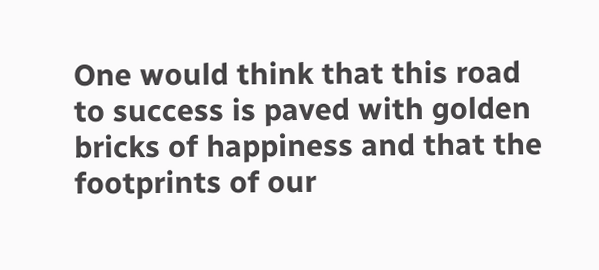One would think that this road to success is paved with golden bricks of happiness and that the footprints of our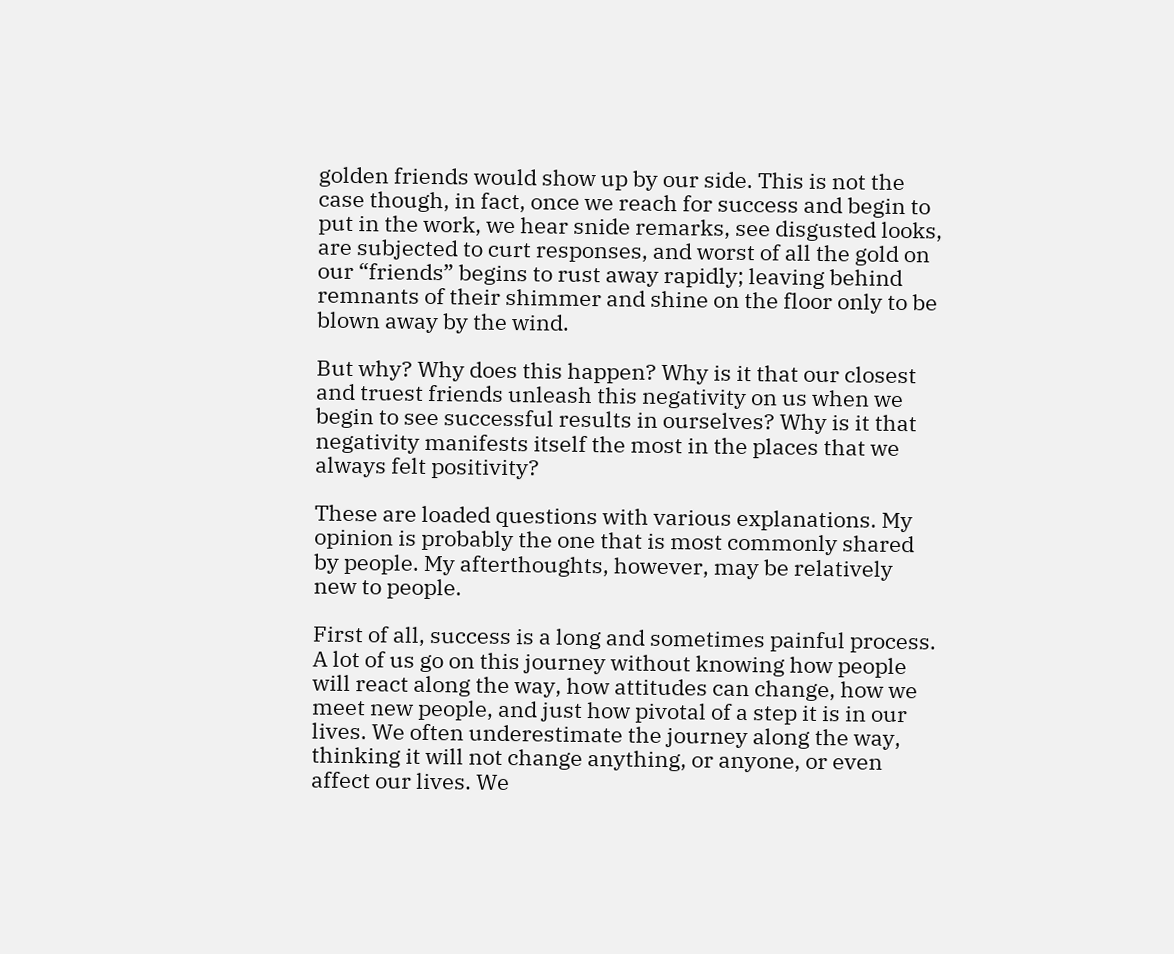golden friends would show up by our side. This is not the case though, in fact, once we reach for success and begin to put in the work, we hear snide remarks, see disgusted looks, are subjected to curt responses, and worst of all the gold on our “friends” begins to rust away rapidly; leaving behind remnants of their shimmer and shine on the floor only to be blown away by the wind.

But why? Why does this happen? Why is it that our closest and truest friends unleash this negativity on us when we begin to see successful results in ourselves? Why is it that negativity manifests itself the most in the places that we always felt positivity?

These are loaded questions with various explanations. My opinion is probably the one that is most commonly shared by people. My afterthoughts, however, may be relatively new to people.

First of all, success is a long and sometimes painful process. A lot of us go on this journey without knowing how people will react along the way, how attitudes can change, how we meet new people, and just how pivotal of a step it is in our lives. We often underestimate the journey along the way, thinking it will not change anything, or anyone, or even affect our lives. We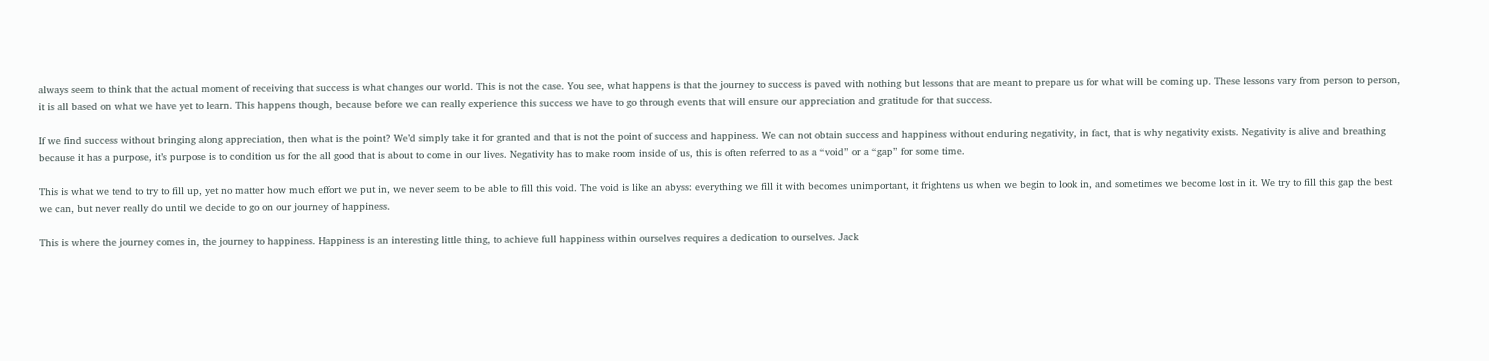always seem to think that the actual moment of receiving that success is what changes our world. This is not the case. You see, what happens is that the journey to success is paved with nothing but lessons that are meant to prepare us for what will be coming up. These lessons vary from person to person, it is all based on what we have yet to learn. This happens though, because before we can really experience this success we have to go through events that will ensure our appreciation and gratitude for that success.

If we find success without bringing along appreciation, then what is the point? We’d simply take it for granted and that is not the point of success and happiness. We can not obtain success and happiness without enduring negativity, in fact, that is why negativity exists. Negativity is alive and breathing because it has a purpose, it’s purpose is to condition us for the all good that is about to come in our lives. Negativity has to make room inside of us, this is often referred to as a “void” or a “gap” for some time.

This is what we tend to try to fill up, yet no matter how much effort we put in, we never seem to be able to fill this void. The void is like an abyss: everything we fill it with becomes unimportant, it frightens us when we begin to look in, and sometimes we become lost in it. We try to fill this gap the best we can, but never really do until we decide to go on our journey of happiness.

This is where the journey comes in, the journey to happiness. Happiness is an interesting little thing, to achieve full happiness within ourselves requires a dedication to ourselves. Jack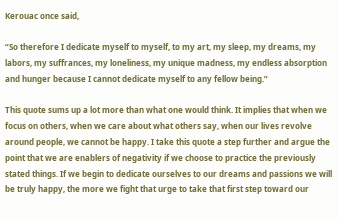Kerouac once said,

“So therefore I dedicate myself to myself, to my art, my sleep, my dreams, my labors, my suffrances, my loneliness, my unique madness, my endless absorption and hunger because I cannot dedicate myself to any fellow being.”

This quote sums up a lot more than what one would think. It implies that when we focus on others, when we care about what others say, when our lives revolve around people, we cannot be happy. I take this quote a step further and argue the point that we are enablers of negativity if we choose to practice the previously stated things. If we begin to dedicate ourselves to our dreams and passions we will be truly happy, the more we fight that urge to take that first step toward our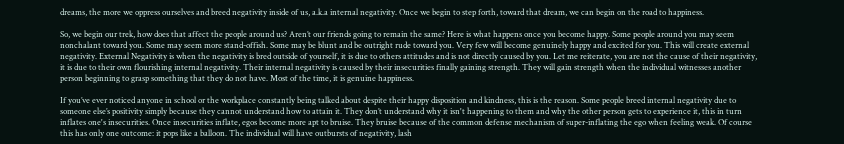dreams, the more we oppress ourselves and breed negativity inside of us, a.k.a internal negativity. Once we begin to step forth, toward that dream, we can begin on the road to happiness.

So, we begin our trek, how does that affect the people around us? Aren’t our friends going to remain the same? Here is what happens once you become happy. Some people around you may seem nonchalant toward you. Some may seem more stand-offish. Some may be blunt and be outright rude toward you. Very few will become genuinely happy and excited for you. This will create external negativity. External Negativity is when the negativity is bred outside of yourself, it is due to others attitudes and is not directly caused by you. Let me reiterate, you are not the cause of their negativity, it is due to their own flourishing internal negativity. Their internal negativity is caused by their insecurities finally gaining strength. They will gain strength when the individual witnesses another person beginning to grasp something that they do not have. Most of the time, it is genuine happiness.

If you’ve ever noticed anyone in school or the workplace constantly being talked about despite their happy disposition and kindness, this is the reason. Some people breed internal negativity due to someone else’s positivity simply because they cannot understand how to attain it. They don’t understand why it isn't happening to them and why the other person gets to experience it, this in turn inflates one's insecurities. Once insecurities inflate, egos become more apt to bruise. They bruise because of the common defense mechanism of super-inflating the ego when feeling weak. Of course this has only one outcome: it pops like a balloon. The individual will have outbursts of negativity, lash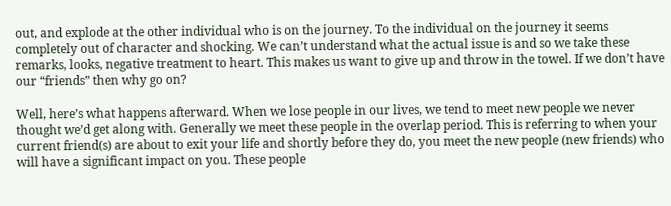out, and explode at the other individual who is on the journey. To the individual on the journey it seems completely out of character and shocking. We can’t understand what the actual issue is and so we take these remarks, looks, negative treatment to heart. This makes us want to give up and throw in the towel. If we don’t have our “friends” then why go on?

Well, here’s what happens afterward. When we lose people in our lives, we tend to meet new people we never thought we’d get along with. Generally we meet these people in the overlap period. This is referring to when your current friend(s) are about to exit your life and shortly before they do, you meet the new people (new friends) who will have a significant impact on you. These people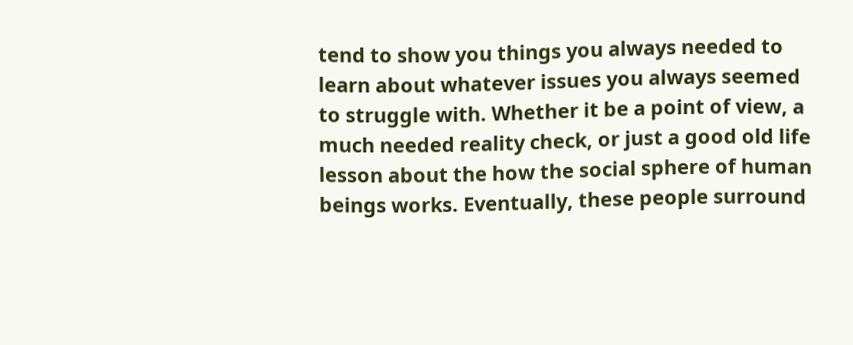tend to show you things you always needed to learn about whatever issues you always seemed to struggle with. Whether it be a point of view, a much needed reality check, or just a good old life lesson about the how the social sphere of human beings works. Eventually, these people surround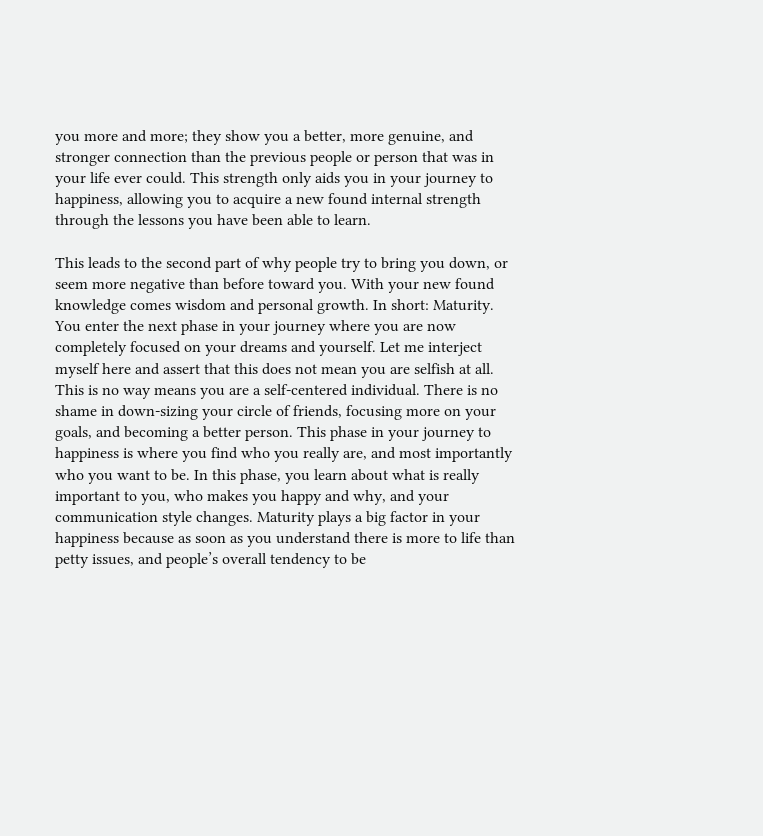you more and more; they show you a better, more genuine, and stronger connection than the previous people or person that was in your life ever could. This strength only aids you in your journey to happiness, allowing you to acquire a new found internal strength through the lessons you have been able to learn.

This leads to the second part of why people try to bring you down, or seem more negative than before toward you. With your new found knowledge comes wisdom and personal growth. In short: Maturity. You enter the next phase in your journey where you are now completely focused on your dreams and yourself. Let me interject myself here and assert that this does not mean you are selfish at all. This is no way means you are a self-centered individual. There is no shame in down-sizing your circle of friends, focusing more on your goals, and becoming a better person. This phase in your journey to happiness is where you find who you really are, and most importantly who you want to be. In this phase, you learn about what is really important to you, who makes you happy and why, and your communication style changes. Maturity plays a big factor in your happiness because as soon as you understand there is more to life than petty issues, and people’s overall tendency to be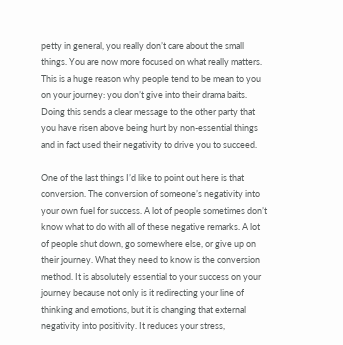petty in general, you really don’t care about the small things. You are now more focused on what really matters. This is a huge reason why people tend to be mean to you on your journey: you don’t give into their drama baits. Doing this sends a clear message to the other party that you have risen above being hurt by non-essential things and in fact used their negativity to drive you to succeed.

One of the last things I’d like to point out here is that conversion. The conversion of someone’s negativity into your own fuel for success. A lot of people sometimes don’t know what to do with all of these negative remarks. A lot of people shut down, go somewhere else, or give up on their journey. What they need to know is the conversion method. It is absolutely essential to your success on your journey because not only is it redirecting your line of thinking and emotions, but it is changing that external negativity into positivity. It reduces your stress,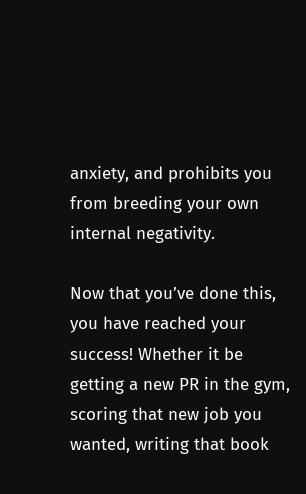anxiety, and prohibits you from breeding your own internal negativity.

Now that you’ve done this, you have reached your success! Whether it be getting a new PR in the gym, scoring that new job you wanted, writing that book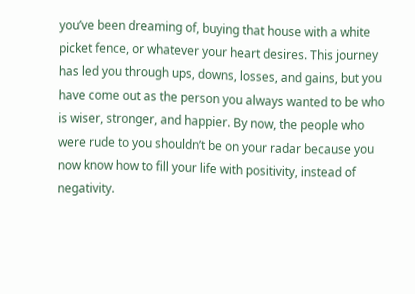you’ve been dreaming of, buying that house with a white picket fence, or whatever your heart desires. This journey has led you through ups, downs, losses, and gains, but you have come out as the person you always wanted to be who is wiser, stronger, and happier. By now, the people who were rude to you shouldn’t be on your radar because you now know how to fill your life with positivity, instead of negativity.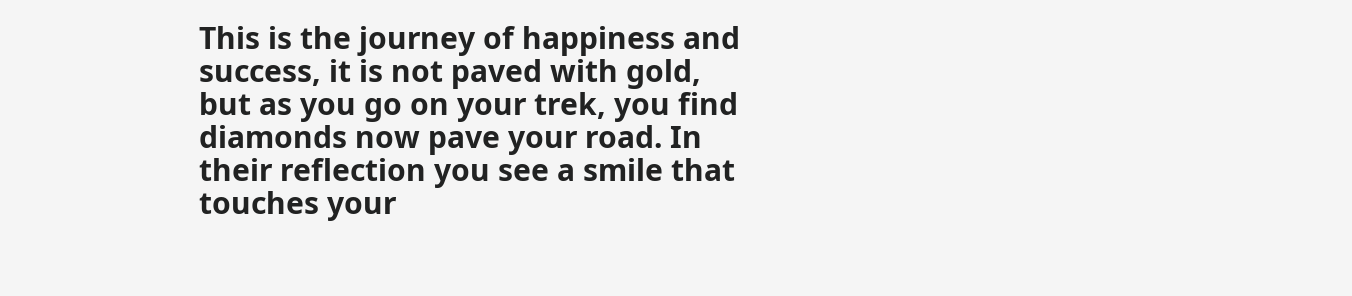This is the journey of happiness and success, it is not paved with gold, but as you go on your trek, you find diamonds now pave your road. In their reflection you see a smile that touches your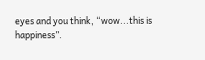eyes and you think, “wow...this is happiness”.